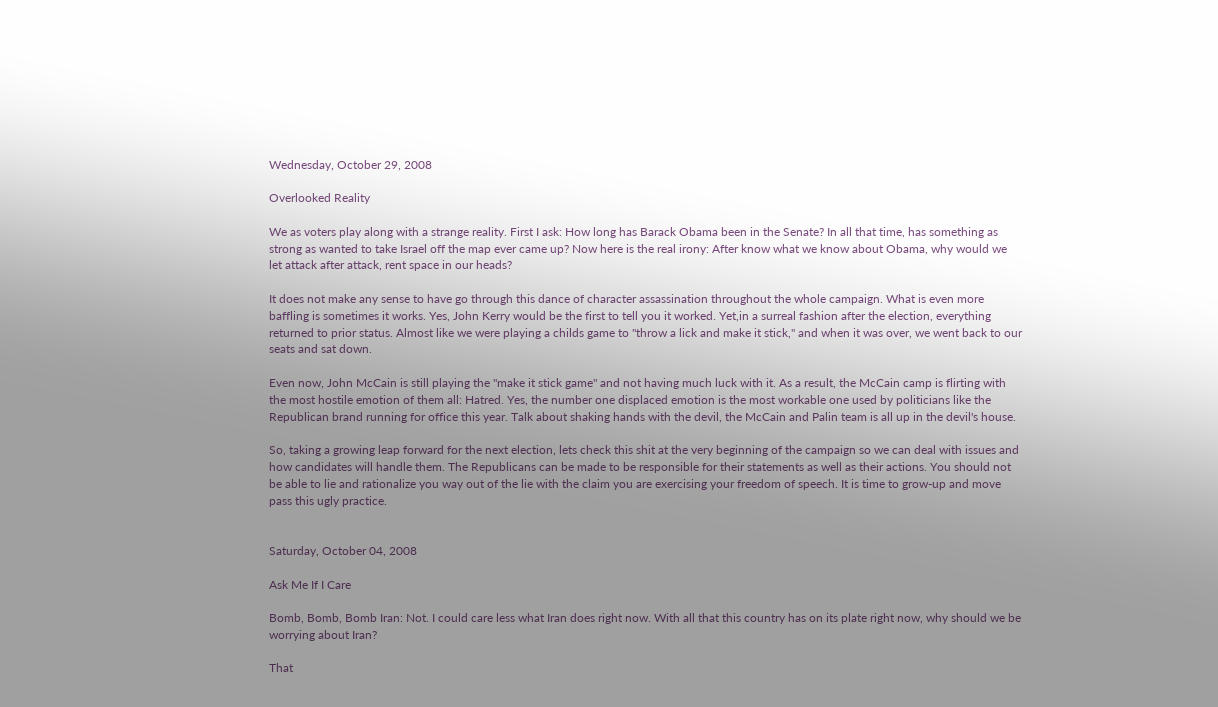Wednesday, October 29, 2008

Overlooked Reality

We as voters play along with a strange reality. First I ask: How long has Barack Obama been in the Senate? In all that time, has something as strong as wanted to take Israel off the map ever came up? Now here is the real irony: After know what we know about Obama, why would we let attack after attack, rent space in our heads?

It does not make any sense to have go through this dance of character assassination throughout the whole campaign. What is even more baffling is sometimes it works. Yes, John Kerry would be the first to tell you it worked. Yet,in a surreal fashion after the election, everything returned to prior status. Almost like we were playing a childs game to "throw a lick and make it stick," and when it was over, we went back to our seats and sat down.

Even now, John McCain is still playing the "make it stick game" and not having much luck with it. As a result, the McCain camp is flirting with the most hostile emotion of them all: Hatred. Yes, the number one displaced emotion is the most workable one used by politicians like the Republican brand running for office this year. Talk about shaking hands with the devil, the McCain and Palin team is all up in the devil's house.

So, taking a growing leap forward for the next election, lets check this shit at the very beginning of the campaign so we can deal with issues and how candidates will handle them. The Republicans can be made to be responsible for their statements as well as their actions. You should not be able to lie and rationalize you way out of the lie with the claim you are exercising your freedom of speech. It is time to grow-up and move pass this ugly practice.


Saturday, October 04, 2008

Ask Me If I Care

Bomb, Bomb, Bomb Iran: Not. I could care less what Iran does right now. With all that this country has on its plate right now, why should we be worrying about Iran?

That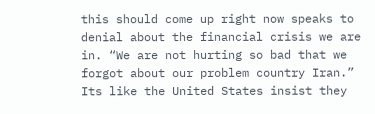this should come up right now speaks to denial about the financial crisis we are in. “We are not hurting so bad that we forgot about our problem country Iran.” Its like the United States insist they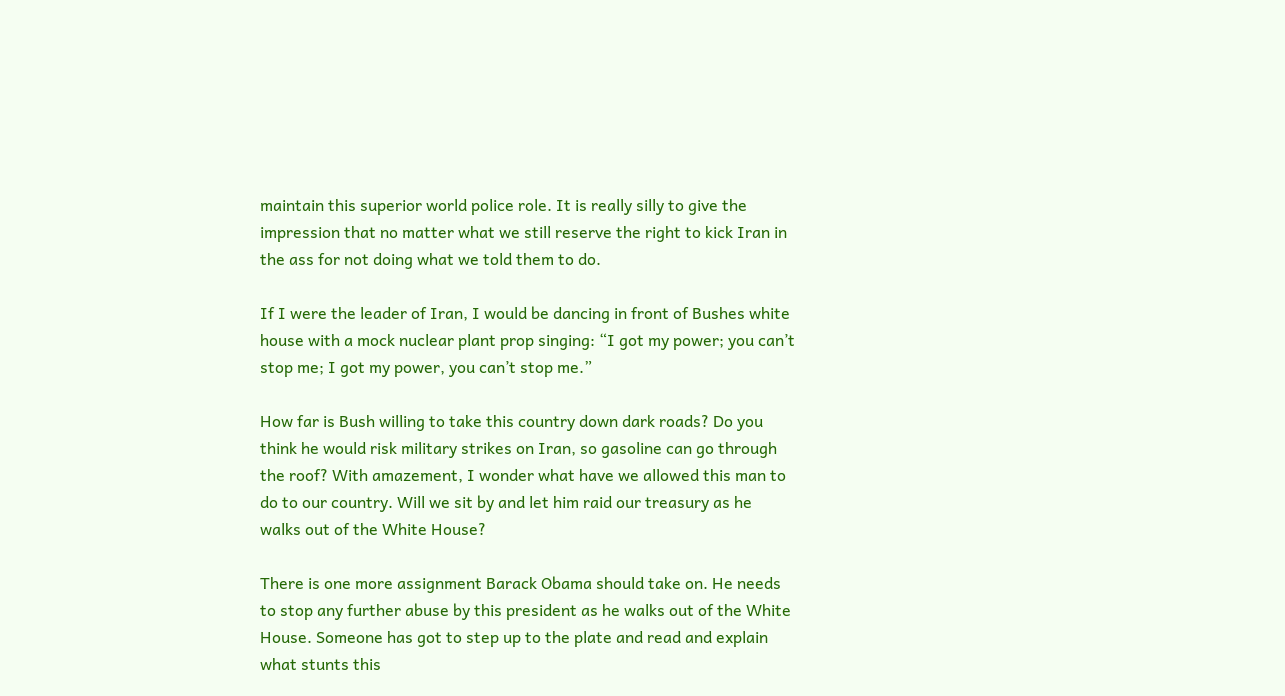maintain this superior world police role. It is really silly to give the impression that no matter what we still reserve the right to kick Iran in the ass for not doing what we told them to do.

If I were the leader of Iran, I would be dancing in front of Bushes white house with a mock nuclear plant prop singing: “I got my power; you can’t stop me; I got my power, you can’t stop me.”

How far is Bush willing to take this country down dark roads? Do you think he would risk military strikes on Iran, so gasoline can go through the roof? With amazement, I wonder what have we allowed this man to do to our country. Will we sit by and let him raid our treasury as he walks out of the White House?

There is one more assignment Barack Obama should take on. He needs to stop any further abuse by this president as he walks out of the White House. Someone has got to step up to the plate and read and explain what stunts this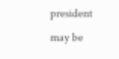president may be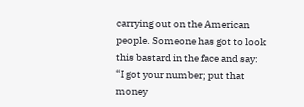carrying out on the American people. Someone has got to look this bastard in the face and say: “I got your number; put that money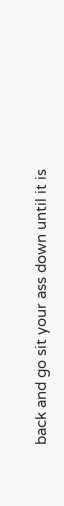back and go sit your ass down until it is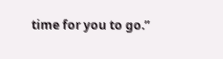time for you to go.”